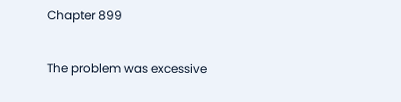Chapter 899

The problem was excessive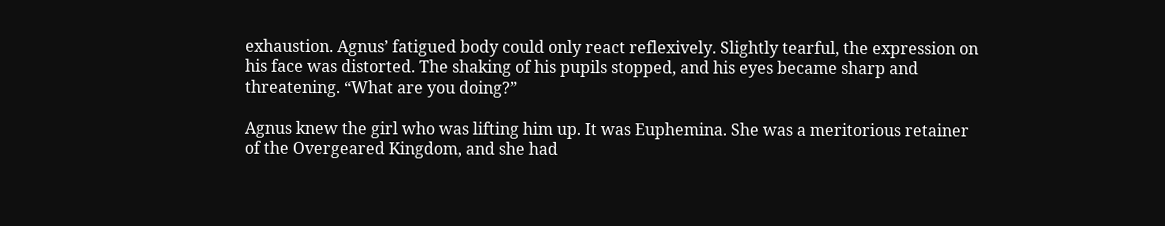exhaustion. Agnus’ fatigued body could only react reflexively. Slightly tearful, the expression on his face was distorted. The shaking of his pupils stopped, and his eyes became sharp and threatening. “What are you doing?”

Agnus knew the girl who was lifting him up. It was Euphemina. She was a meritorious retainer of the Overgeared Kingdom, and she had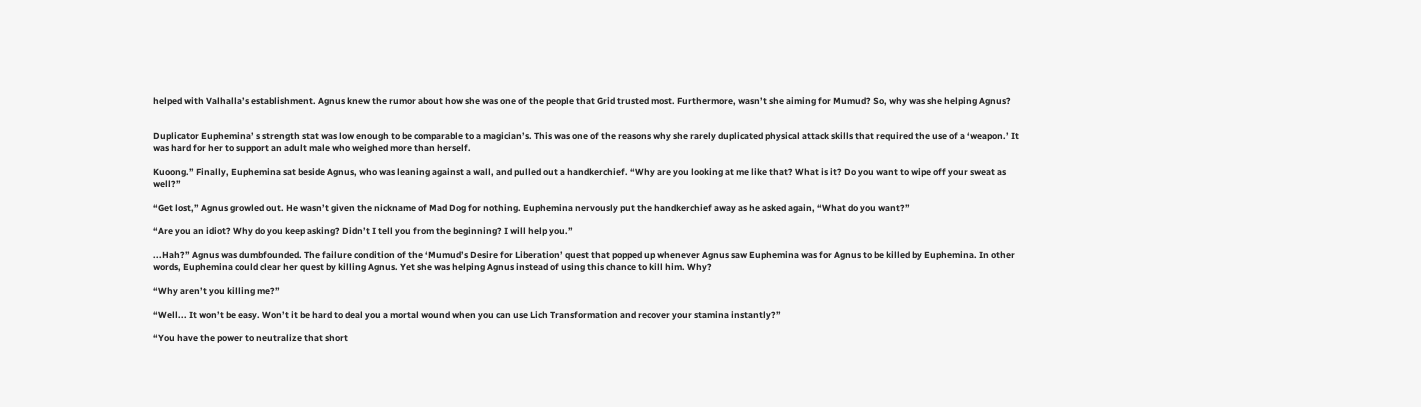helped with Valhalla’s establishment. Agnus knew the rumor about how she was one of the people that Grid trusted most. Furthermore, wasn’t she aiming for Mumud? So, why was she helping Agnus?


Duplicator Euphemina’ s strength stat was low enough to be comparable to a magician’s. This was one of the reasons why she rarely duplicated physical attack skills that required the use of a ‘weapon.’ It was hard for her to support an adult male who weighed more than herself.

Kuoong.” Finally, Euphemina sat beside Agnus, who was leaning against a wall, and pulled out a handkerchief. “Why are you looking at me like that? What is it? Do you want to wipe off your sweat as well?”

“Get lost,” Agnus growled out. He wasn’t given the nickname of Mad Dog for nothing. Euphemina nervously put the handkerchief away as he asked again, “What do you want?”

“Are you an idiot? Why do you keep asking? Didn’t I tell you from the beginning? I will help you.”

...Hah?” Agnus was dumbfounded. The failure condition of the ‘Mumud’s Desire for Liberation’ quest that popped up whenever Agnus saw Euphemina was for Agnus to be killed by Euphemina. In other words, Euphemina could clear her quest by killing Agnus. Yet she was helping Agnus instead of using this chance to kill him. Why?

“Why aren’t you killing me?”

“Well... It won’t be easy. Won’t it be hard to deal you a mortal wound when you can use Lich Transformation and recover your stamina instantly?”

“You have the power to neutralize that short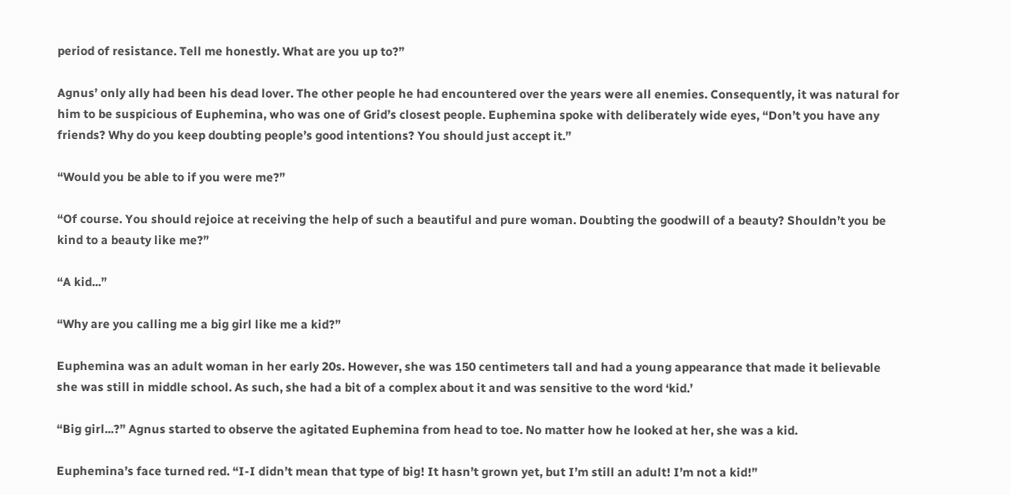period of resistance. Tell me honestly. What are you up to?”

Agnus’ only ally had been his dead lover. The other people he had encountered over the years were all enemies. Consequently, it was natural for him to be suspicious of Euphemina, who was one of Grid’s closest people. Euphemina spoke with deliberately wide eyes, “Don’t you have any friends? Why do you keep doubting people’s good intentions? You should just accept it.”

“Would you be able to if you were me?”

“Of course. You should rejoice at receiving the help of such a beautiful and pure woman. Doubting the goodwill of a beauty? Shouldn’t you be kind to a beauty like me?”

“A kid...”

“Why are you calling me a big girl like me a kid?”

Euphemina was an adult woman in her early 20s. However, she was 150 centimeters tall and had a young appearance that made it believable she was still in middle school. As such, she had a bit of a complex about it and was sensitive to the word ‘kid.’

“Big girl...?” Agnus started to observe the agitated Euphemina from head to toe. No matter how he looked at her, she was a kid.

Euphemina’s face turned red. “I-I didn’t mean that type of big! It hasn’t grown yet, but I’m still an adult! I’m not a kid!”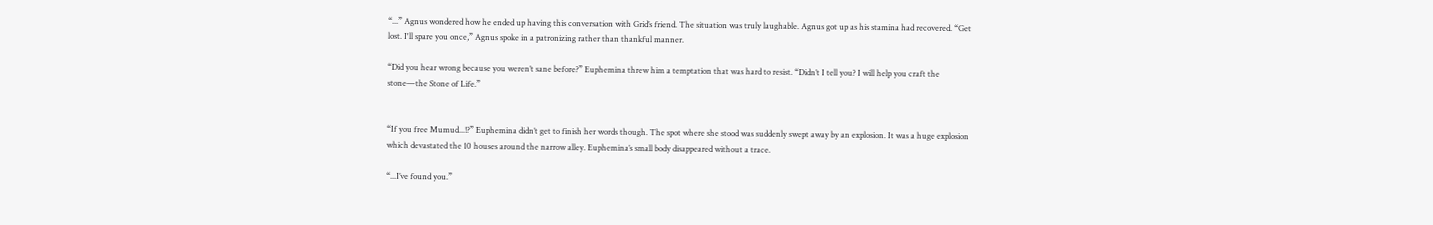“...” Agnus wondered how he ended up having this conversation with Grid’s friend. The situation was truly laughable. Agnus got up as his stamina had recovered. “Get lost. I'll spare you once,” Agnus spoke in a patronizing rather than thankful manner.

“Did you hear wrong because you weren’t sane before?” Euphemina threw him a temptation that was hard to resist. “Didn’t I tell you? I will help you craft the stone—the Stone of Life.”


“If you free Mumud...!?” Euphemina didn’t get to finish her words though. The spot where she stood was suddenly swept away by an explosion. It was a huge explosion which devastated the 10 houses around the narrow alley. Euphemina’s small body disappeared without a trace.

“...I’ve found you.”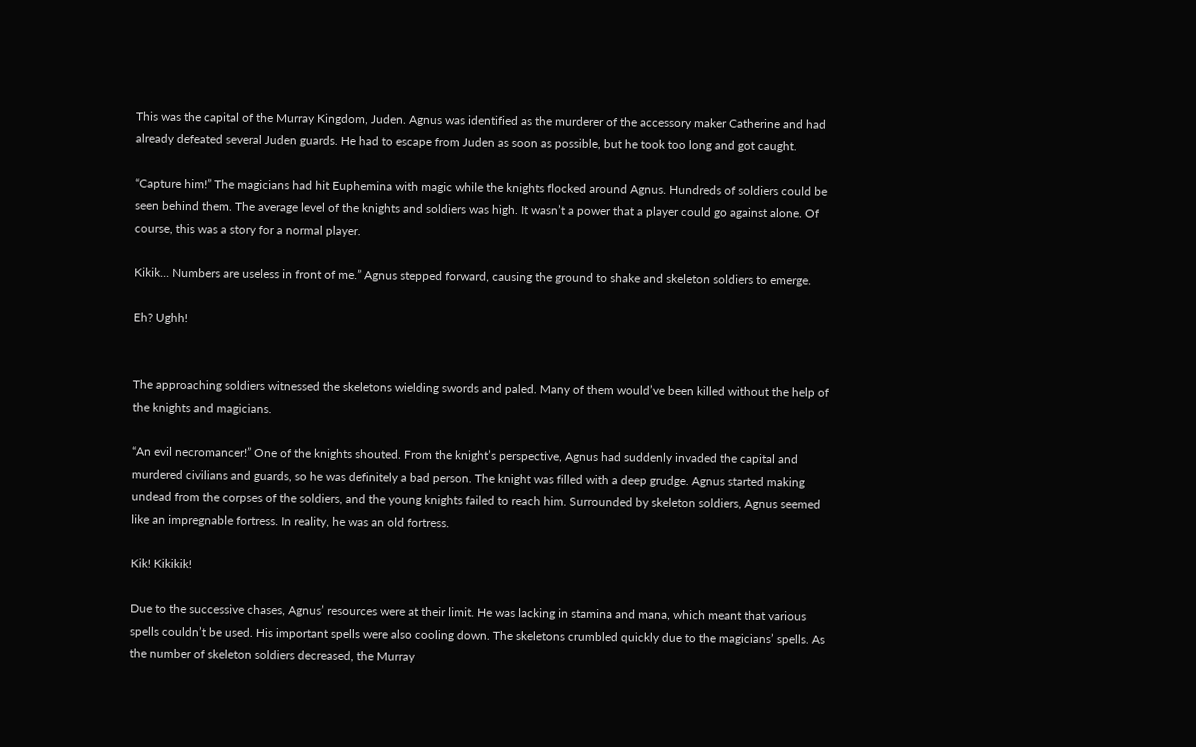This was the capital of the Murray Kingdom, Juden. Agnus was identified as the murderer of the accessory maker Catherine and had already defeated several Juden guards. He had to escape from Juden as soon as possible, but he took too long and got caught.

“Capture him!” The magicians had hit Euphemina with magic while the knights flocked around Agnus. Hundreds of soldiers could be seen behind them. The average level of the knights and soldiers was high. It wasn’t a power that a player could go against alone. Of course, this was a story for a normal player.

Kikik... Numbers are useless in front of me.” Agnus stepped forward, causing the ground to shake and skeleton soldiers to emerge.

Eh? Ughh!


The approaching soldiers witnessed the skeletons wielding swords and paled. Many of them would’ve been killed without the help of the knights and magicians.

“An evil necromancer!” One of the knights shouted. From the knight’s perspective, Agnus had suddenly invaded the capital and murdered civilians and guards, so he was definitely a bad person. The knight was filled with a deep grudge. Agnus started making undead from the corpses of the soldiers, and the young knights failed to reach him. Surrounded by skeleton soldiers, Agnus seemed like an impregnable fortress. In reality, he was an old fortress.

Kik! Kikikik!

Due to the successive chases, Agnus’ resources were at their limit. He was lacking in stamina and mana, which meant that various spells couldn’t be used. His important spells were also cooling down. The skeletons crumbled quickly due to the magicians’ spells. As the number of skeleton soldiers decreased, the Murray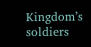Kingdom’s soldiers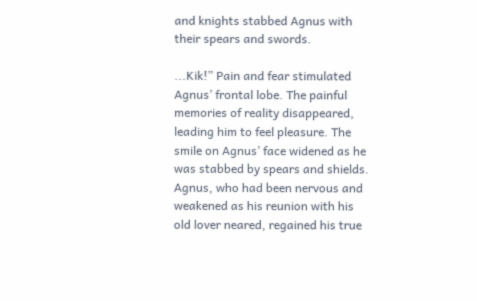and knights stabbed Agnus with their spears and swords.

...Kik!” Pain and fear stimulated Agnus’ frontal lobe. The painful memories of reality disappeared, leading him to feel pleasure. The smile on Agnus’ face widened as he was stabbed by spears and shields. Agnus, who had been nervous and weakened as his reunion with his old lover neared, regained his true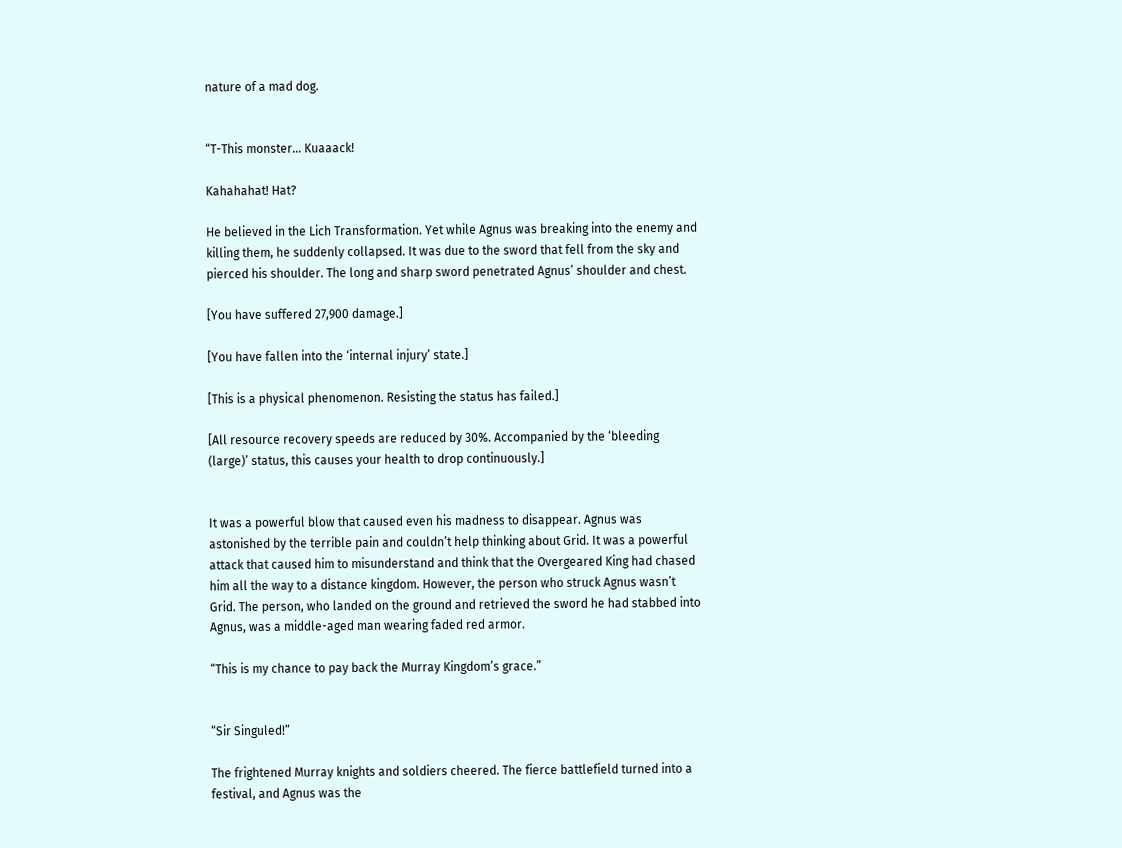nature of a mad dog.


“T-This monster... Kuaaack!

Kahahahat! Hat?

He believed in the Lich Transformation. Yet while Agnus was breaking into the enemy and killing them, he suddenly collapsed. It was due to the sword that fell from the sky and pierced his shoulder. The long and sharp sword penetrated Agnus’ shoulder and chest.

[You have suffered 27,900 damage.]

[You have fallen into the ‘internal injury’ state.]

[This is a physical phenomenon. Resisting the status has failed.]

[All resource recovery speeds are reduced by 30%. Accompanied by the ‘bleeding (large)’ status, this causes your health to drop continuously.]


It was a powerful blow that caused even his madness to disappear. Agnus was astonished by the terrible pain and couldn’t help thinking about Grid. It was a powerful attack that caused him to misunderstand and think that the Overgeared King had chased him all the way to a distance kingdom. However, the person who struck Agnus wasn’t Grid. The person, who landed on the ground and retrieved the sword he had stabbed into Agnus, was a middle-aged man wearing faded red armor.

“This is my chance to pay back the Murray Kingdom’s grace.”


“Sir Singuled!”

The frightened Murray knights and soldiers cheered. The fierce battlefield turned into a festival, and Agnus was the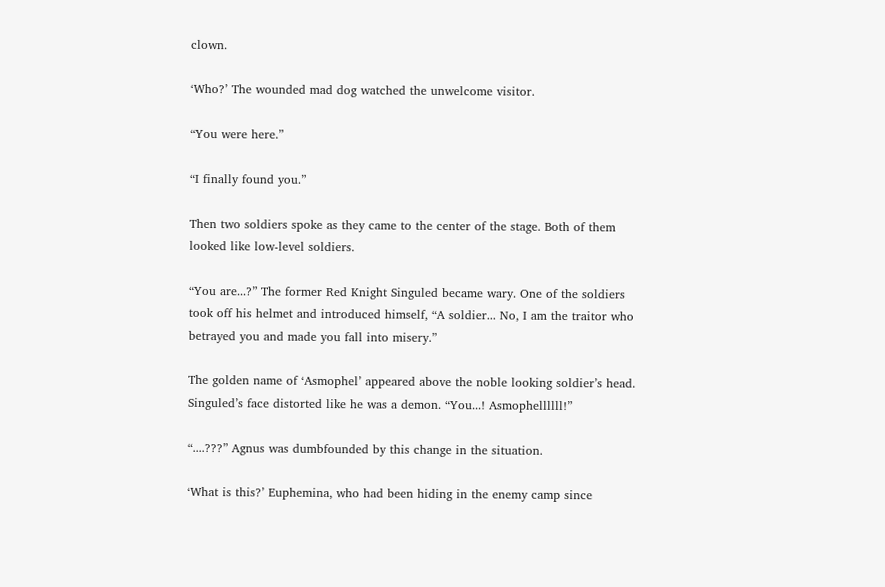clown.

‘Who?’ The wounded mad dog watched the unwelcome visitor.

“You were here.”

“I finally found you.”

Then two soldiers spoke as they came to the center of the stage. Both of them looked like low-level soldiers.

“You are...?” The former Red Knight Singuled became wary. One of the soldiers took off his helmet and introduced himself, “A soldier... No, I am the traitor who betrayed you and made you fall into misery.”

The golden name of ‘Asmophel’ appeared above the noble looking soldier’s head. Singuled’s face distorted like he was a demon. “You...! Asmophellllll!”

“....???” Agnus was dumbfounded by this change in the situation.

‘What is this?’ Euphemina, who had been hiding in the enemy camp since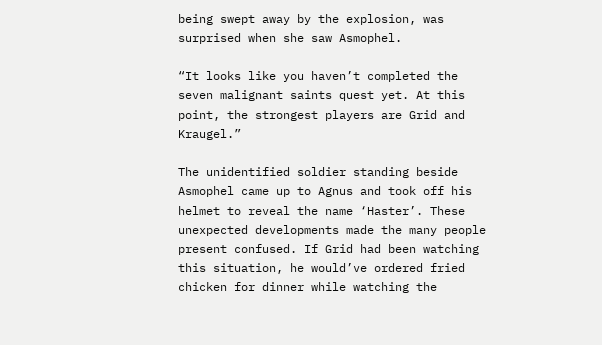being swept away by the explosion, was surprised when she saw Asmophel.

“It looks like you haven’t completed the seven malignant saints quest yet. At this point, the strongest players are Grid and Kraugel.”

The unidentified soldier standing beside Asmophel came up to Agnus and took off his helmet to reveal the name ‘Haster’. These unexpected developments made the many people present confused. If Grid had been watching this situation, he would’ve ordered fried chicken for dinner while watching the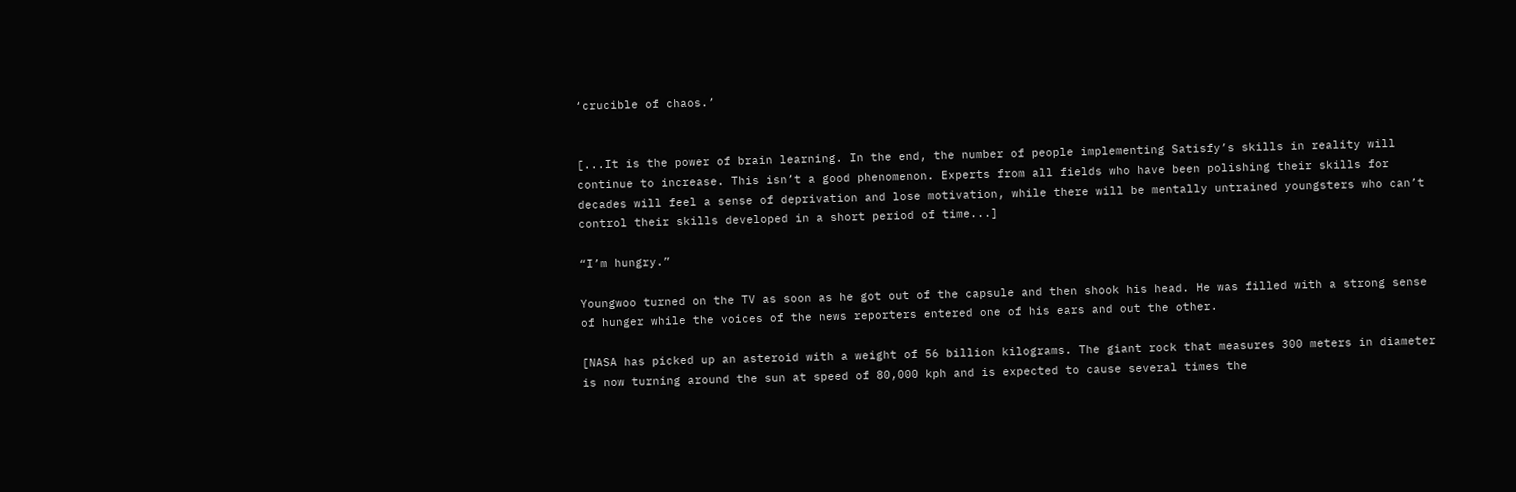‘crucible of chaos.’


[...It is the power of brain learning. In the end, the number of people implementing Satisfy’s skills in reality will continue to increase. This isn’t a good phenomenon. Experts from all fields who have been polishing their skills for decades will feel a sense of deprivation and lose motivation, while there will be mentally untrained youngsters who can’t control their skills developed in a short period of time...]

“I’m hungry.”

Youngwoo turned on the TV as soon as he got out of the capsule and then shook his head. He was filled with a strong sense of hunger while the voices of the news reporters entered one of his ears and out the other.

[NASA has picked up an asteroid with a weight of 56 billion kilograms. The giant rock that measures 300 meters in diameter is now turning around the sun at speed of 80,000 kph and is expected to cause several times the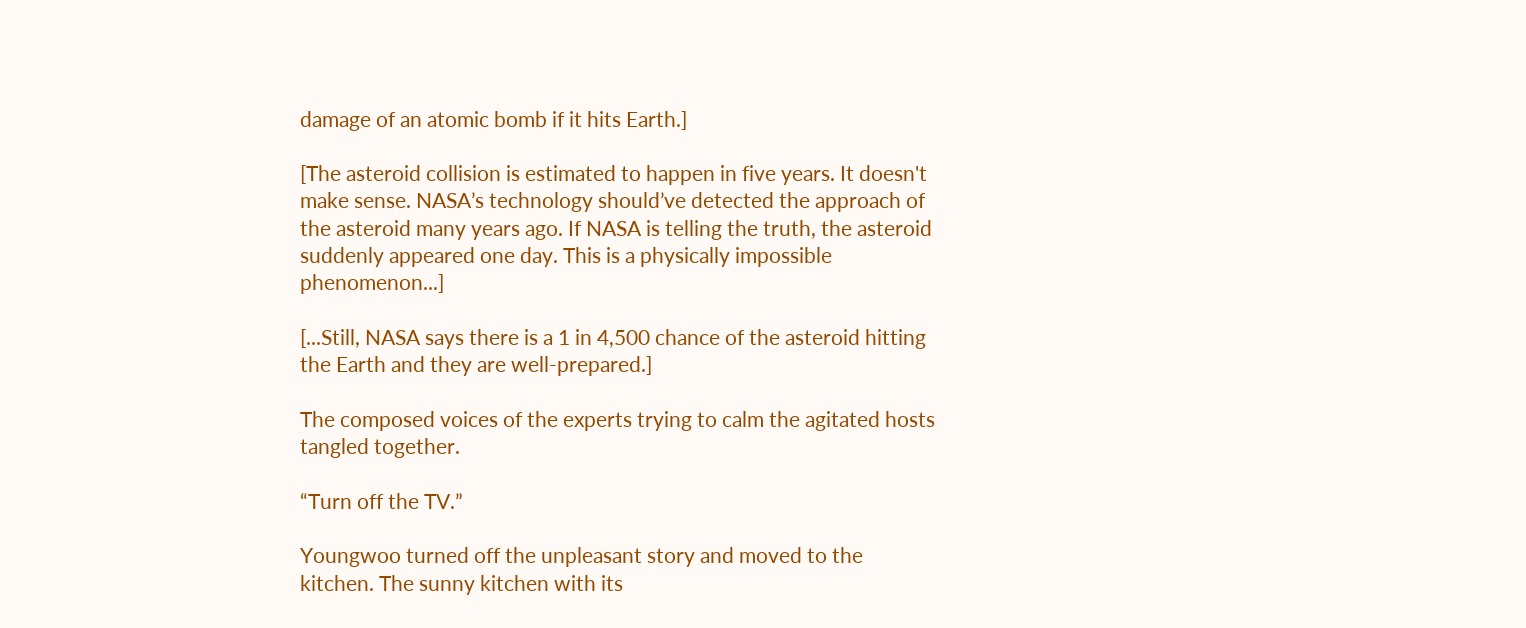damage of an atomic bomb if it hits Earth.]

[The asteroid collision is estimated to happen in five years. It doesn't make sense. NASA’s technology should’ve detected the approach of the asteroid many years ago. If NASA is telling the truth, the asteroid suddenly appeared one day. This is a physically impossible phenomenon...]

[...Still, NASA says there is a 1 in 4,500 chance of the asteroid hitting the Earth and they are well-prepared.]

The composed voices of the experts trying to calm the agitated hosts tangled together.

“Turn off the TV.”

Youngwoo turned off the unpleasant story and moved to the kitchen. The sunny kitchen with its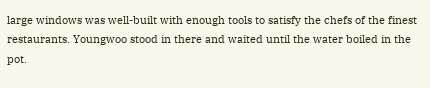large windows was well-built with enough tools to satisfy the chefs of the finest restaurants. Youngwoo stood in there and waited until the water boiled in the pot.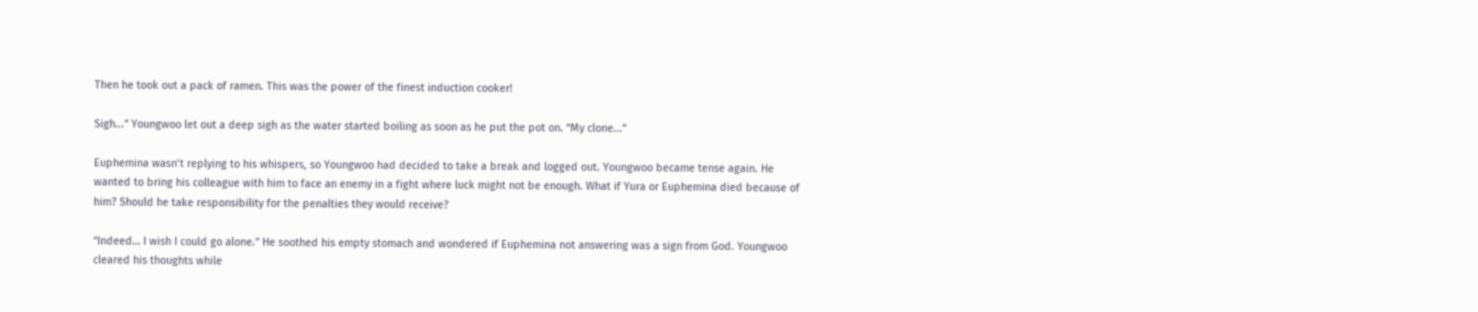Then he took out a pack of ramen. This was the power of the finest induction cooker!

Sigh...” Youngwoo let out a deep sigh as the water started boiling as soon as he put the pot on. “My clone...”

Euphemina wasn’t replying to his whispers, so Youngwoo had decided to take a break and logged out. Youngwoo became tense again. He wanted to bring his colleague with him to face an enemy in a fight where luck might not be enough. What if Yura or Euphemina died because of him? Should he take responsibility for the penalties they would receive?

“Indeed… I wish I could go alone.” He soothed his empty stomach and wondered if Euphemina not answering was a sign from God. Youngwoo cleared his thoughts while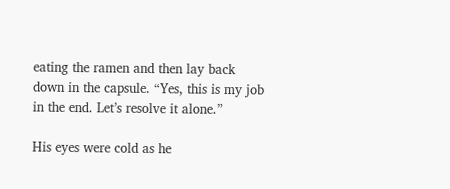eating the ramen and then lay back down in the capsule. “Yes, this is my job in the end. Let’s resolve it alone.”

His eyes were cold as he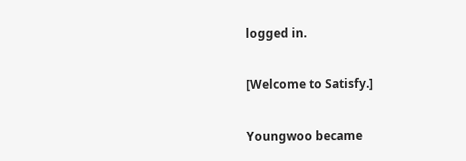logged in.

[Welcome to Satisfy.]

Youngwoo became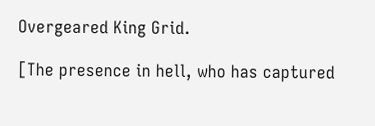Overgeared King Grid.

[The presence in hell, who has captured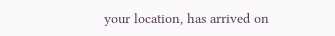your location, has arrived on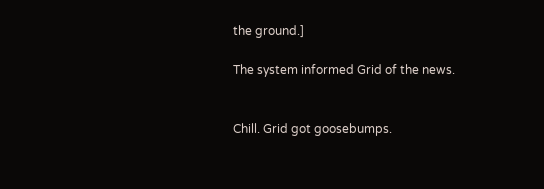the ground.]

The system informed Grid of the news.


Chill. Grid got goosebumps.